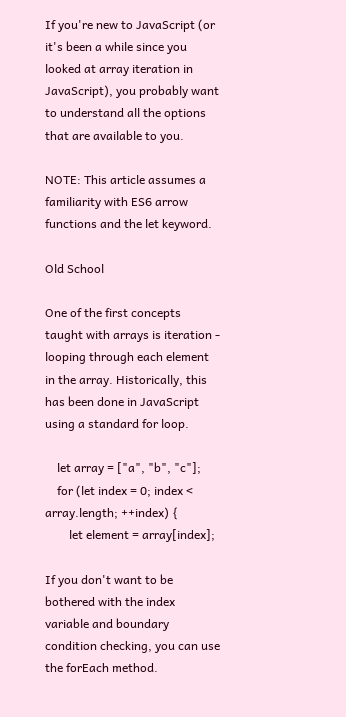If you're new to JavaScript (or it's been a while since you looked at array iteration in JavaScript), you probably want to understand all the options that are available to you.

NOTE: This article assumes a familiarity with ES6 arrow functions and the let keyword.

Old School

One of the first concepts taught with arrays is iteration - looping through each element in the array. Historically, this has been done in JavaScript using a standard for loop.

    let array = ["a", "b", "c"];
    for (let index = 0; index < array.length; ++index) {
        let element = array[index];

If you don't want to be bothered with the index variable and boundary condition checking, you can use the forEach method.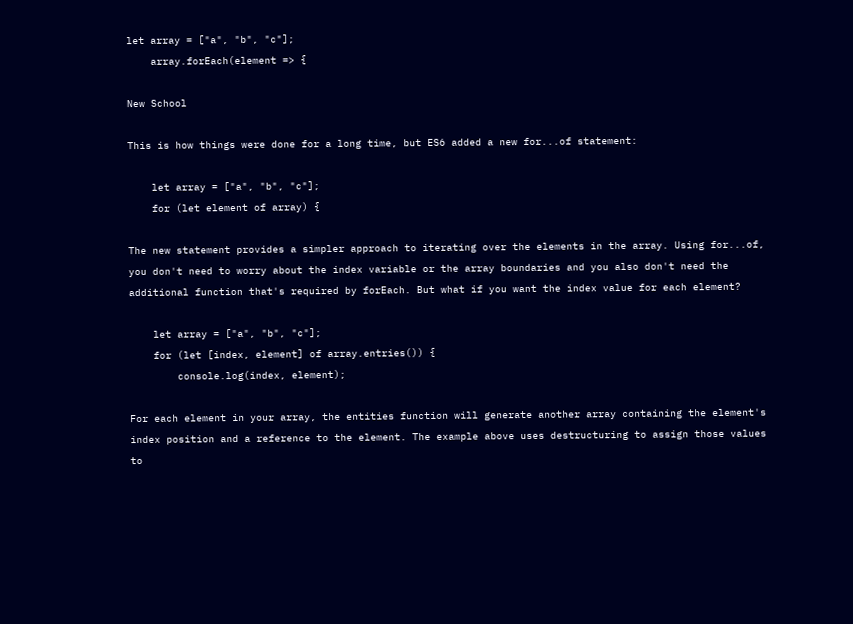let array = ["a", "b", "c"];
    array.forEach(element => {

New School

This is how things were done for a long time, but ES6 added a new for...of statement:

    let array = ["a", "b", "c"];
    for (let element of array) {

The new statement provides a simpler approach to iterating over the elements in the array. Using for...of, you don't need to worry about the index variable or the array boundaries and you also don't need the additional function that's required by forEach. But what if you want the index value for each element?

    let array = ["a", "b", "c"];
    for (let [index, element] of array.entries()) {
        console.log(index, element);

For each element in your array, the entities function will generate another array containing the element's index position and a reference to the element. The example above uses destructuring to assign those values to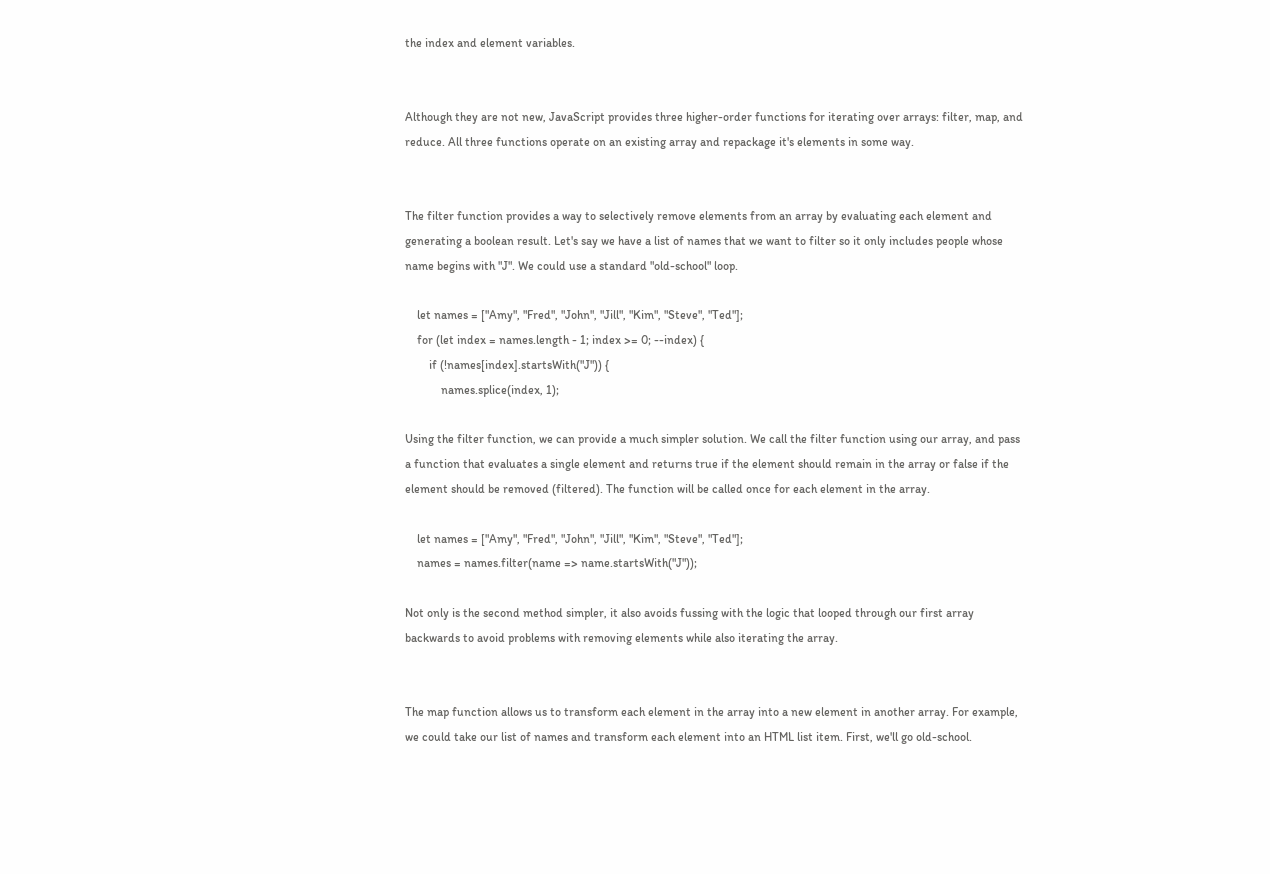the index and element variables.


Although they are not new, JavaScript provides three higher-order functions for iterating over arrays: filter, map, and reduce. All three functions operate on an existing array and repackage it's elements in some way.


The filter function provides a way to selectively remove elements from an array by evaluating each element and generating a boolean result. Let's say we have a list of names that we want to filter so it only includes people whose name begins with "J". We could use a standard "old-school" loop.

    let names = ["Amy", "Fred", "John", "Jill", "Kim", "Steve", "Ted"];
    for (let index = names.length - 1; index >= 0; --index) {
        if (!names[index].startsWith("J")) {
            names.splice(index, 1);

Using the filter function, we can provide a much simpler solution. We call the filter function using our array, and pass a function that evaluates a single element and returns true if the element should remain in the array or false if the element should be removed (filtered). The function will be called once for each element in the array.

    let names = ["Amy", "Fred", "John", "Jill", "Kim", "Steve", "Ted"];
    names = names.filter(name => name.startsWith("J"));

Not only is the second method simpler, it also avoids fussing with the logic that looped through our first array backwards to avoid problems with removing elements while also iterating the array.


The map function allows us to transform each element in the array into a new element in another array. For example, we could take our list of names and transform each element into an HTML list item. First, we'll go old-school.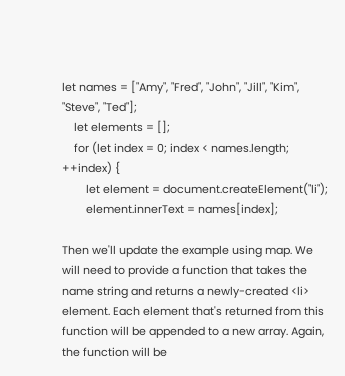let names = ["Amy", "Fred", "John", "Jill", "Kim", "Steve", "Ted"];
    let elements = [];
    for (let index = 0; index < names.length; ++index) {
        let element = document.createElement("li");
        element.innerText = names[index];

Then we'll update the example using map. We will need to provide a function that takes the name string and returns a newly-created <li> element. Each element that's returned from this function will be appended to a new array. Again, the function will be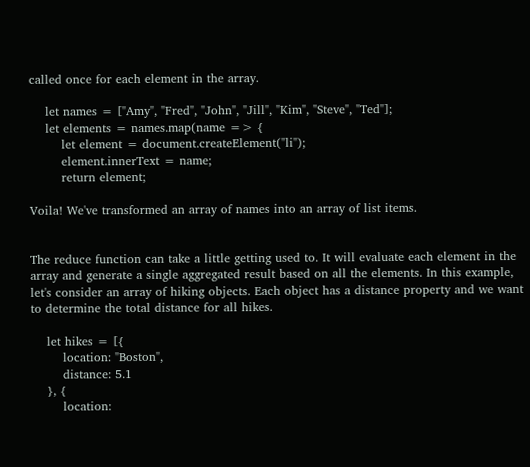called once for each element in the array.

    let names = ["Amy", "Fred", "John", "Jill", "Kim", "Steve", "Ted"];
    let elements = names.map(name => {
        let element = document.createElement("li");
        element.innerText = name;
        return element;

Voila! We've transformed an array of names into an array of list items.


The reduce function can take a little getting used to. It will evaluate each element in the array and generate a single aggregated result based on all the elements. In this example, let's consider an array of hiking objects. Each object has a distance property and we want to determine the total distance for all hikes.

    let hikes = [{
        location: "Boston",
        distance: 5.1
    }, {
        location: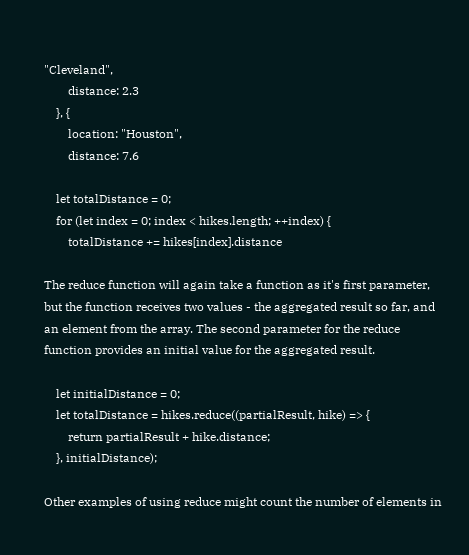"Cleveland",
        distance: 2.3
    }, {
        location: "Houston",
        distance: 7.6

    let totalDistance = 0;
    for (let index = 0; index < hikes.length; ++index) {
        totalDistance += hikes[index].distance

The reduce function will again take a function as it's first parameter, but the function receives two values - the aggregated result so far, and an element from the array. The second parameter for the reduce function provides an initial value for the aggregated result.

    let initialDistance = 0;
    let totalDistance = hikes.reduce((partialResult, hike) => {
        return partialResult + hike.distance;
    }, initialDistance);

Other examples of using reduce might count the number of elements in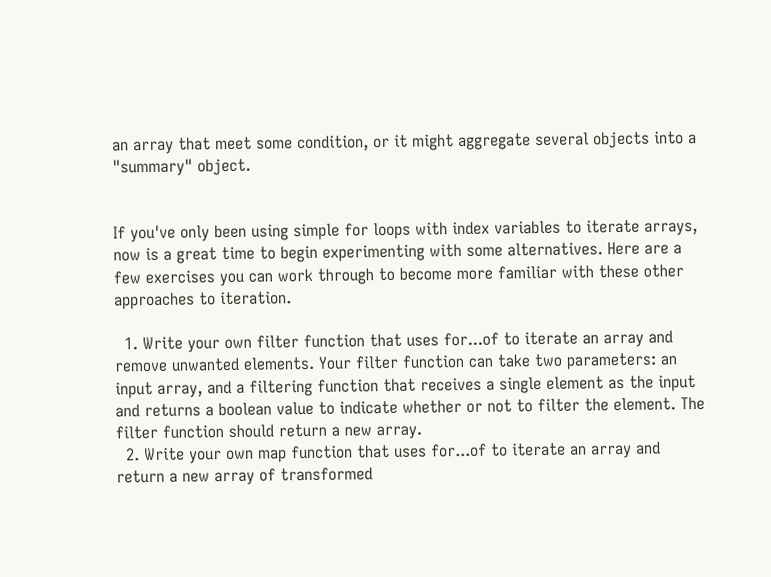an array that meet some condition, or it might aggregate several objects into a "summary" object.


If you've only been using simple for loops with index variables to iterate arrays, now is a great time to begin experimenting with some alternatives. Here are a few exercises you can work through to become more familiar with these other approaches to iteration.

  1. Write your own filter function that uses for...of to iterate an array and remove unwanted elements. Your filter function can take two parameters: an input array, and a filtering function that receives a single element as the input and returns a boolean value to indicate whether or not to filter the element. The filter function should return a new array.
  2. Write your own map function that uses for...of to iterate an array and return a new array of transformed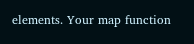elements. Your map function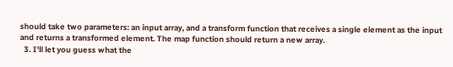should take two parameters: an input array, and a transform function that receives a single element as the input and returns a transformed element. The map function should return a new array.
  3. I'll let you guess what the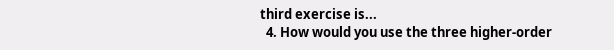third exercise is...
  4. How would you use the three higher-order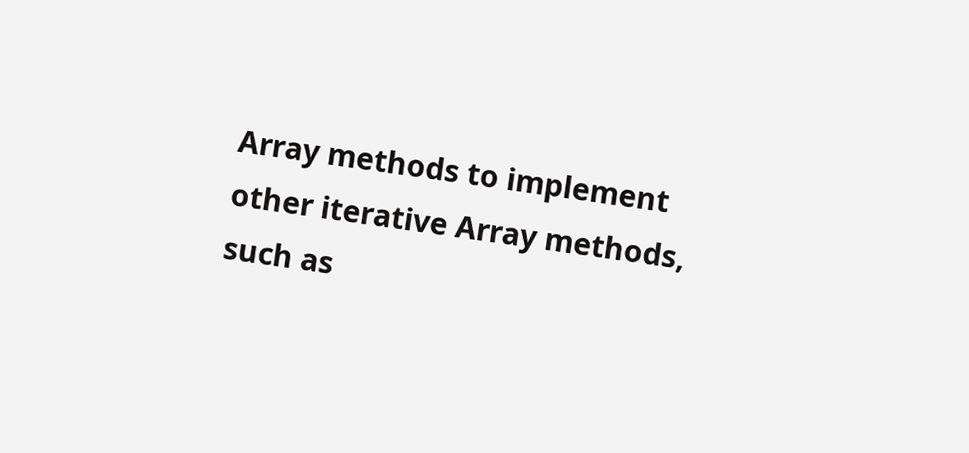Array methods to implement other iterative Array methods, such as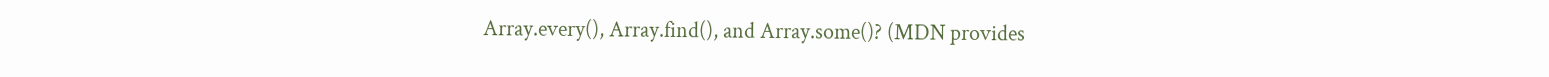Array.every(), Array.find(), and Array.some()? (MDN provides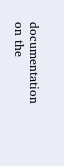documentation on the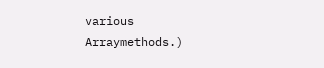various Arraymethods.)